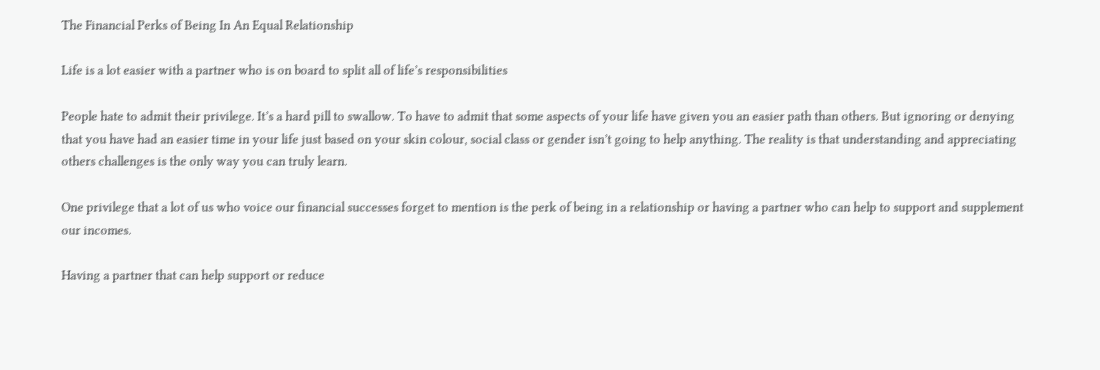The Financial Perks of Being In An Equal Relationship

Life is a lot easier with a partner who is on board to split all of life’s responsibilities

People hate to admit their privilege. It’s a hard pill to swallow. To have to admit that some aspects of your life have given you an easier path than others. But ignoring or denying that you have had an easier time in your life just based on your skin colour, social class or gender isn’t going to help anything. The reality is that understanding and appreciating others challenges is the only way you can truly learn.

One privilege that a lot of us who voice our financial successes forget to mention is the perk of being in a relationship or having a partner who can help to support and supplement our incomes.

Having a partner that can help support or reduce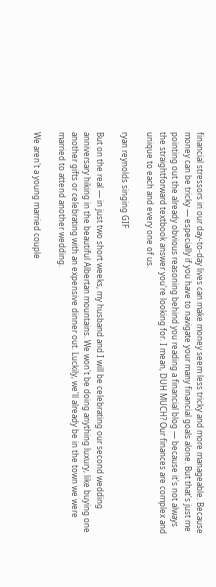financial stressors in our day-to-day lives can make money seem less tricky and more manageable. Because money can be tricky — especially if you have to navigate your many financial goals alone. But that's just me pointing out the already obvious reasoning behind you reading a financial blog — because it's not always the straightforward textbook answer you're looking for. I mean, DUH MUCH? Our finances are complex and unique to each and every one of us.

ryan reynolds singing GIF

But on the real — in just two short weeks, my husband and I will be celebrating our second wedding anniversary hiking in the beautiful Albertan mountains. We won't be doing anything luxury, like buying one another gifts or celebrating with an expensive dinner out. Luckily, we'll already be in the town we were married to attend another wedding.

We aren't a young married couple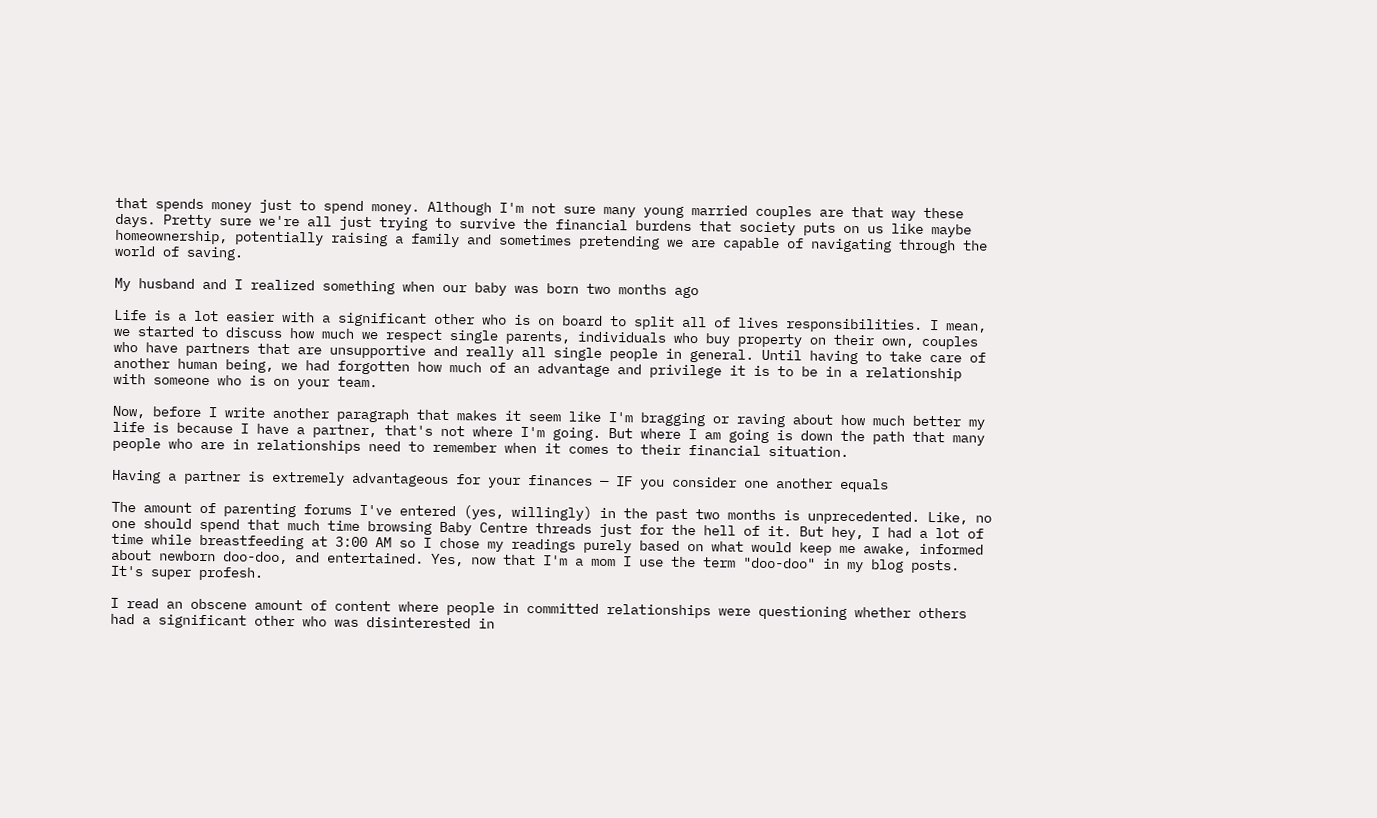that spends money just to spend money. Although I'm not sure many young married couples are that way these days. Pretty sure we're all just trying to survive the financial burdens that society puts on us like maybe homeownership, potentially raising a family and sometimes pretending we are capable of navigating through the world of saving.

My husband and I realized something when our baby was born two months ago

Life is a lot easier with a significant other who is on board to split all of lives responsibilities. I mean, we started to discuss how much we respect single parents, individuals who buy property on their own, couples who have partners that are unsupportive and really all single people in general. Until having to take care of another human being, we had forgotten how much of an advantage and privilege it is to be in a relationship with someone who is on your team.

Now, before I write another paragraph that makes it seem like I'm bragging or raving about how much better my life is because I have a partner, that's not where I'm going. But where I am going is down the path that many people who are in relationships need to remember when it comes to their financial situation.

Having a partner is extremely advantageous for your finances — IF you consider one another equals

The amount of parenting forums I've entered (yes, willingly) in the past two months is unprecedented. Like, no one should spend that much time browsing Baby Centre threads just for the hell of it. But hey, I had a lot of time while breastfeeding at 3:00 AM so I chose my readings purely based on what would keep me awake, informed about newborn doo-doo, and entertained. Yes, now that I'm a mom I use the term "doo-doo" in my blog posts. It's super profesh.

I read an obscene amount of content where people in committed relationships were questioning whether others had a significant other who was disinterested in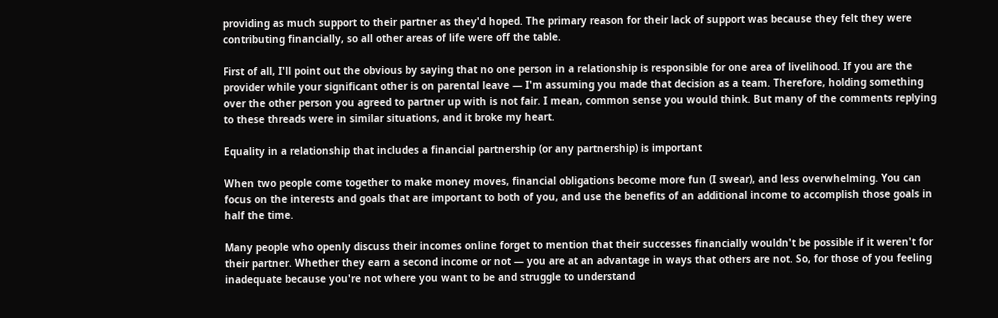providing as much support to their partner as they'd hoped. The primary reason for their lack of support was because they felt they were contributing financially, so all other areas of life were off the table.

First of all, I'll point out the obvious by saying that no one person in a relationship is responsible for one area of livelihood. If you are the provider while your significant other is on parental leave — I'm assuming you made that decision as a team. Therefore, holding something over the other person you agreed to partner up with is not fair. I mean, common sense you would think. But many of the comments replying to these threads were in similar situations, and it broke my heart.

Equality in a relationship that includes a financial partnership (or any partnership) is important

When two people come together to make money moves, financial obligations become more fun (I swear), and less overwhelming. You can focus on the interests and goals that are important to both of you, and use the benefits of an additional income to accomplish those goals in half the time.

Many people who openly discuss their incomes online forget to mention that their successes financially wouldn't be possible if it weren't for their partner. Whether they earn a second income or not — you are at an advantage in ways that others are not. So, for those of you feeling inadequate because you're not where you want to be and struggle to understand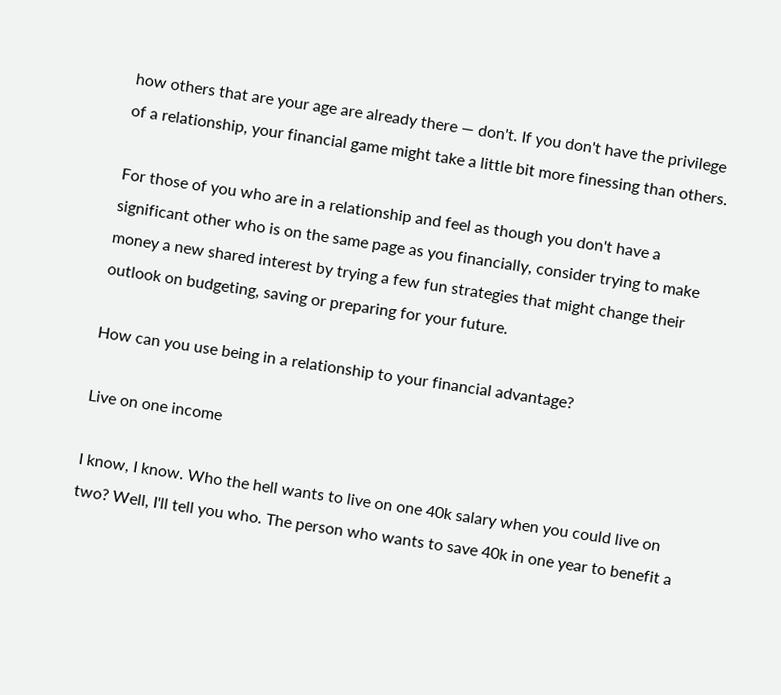how others that are your age are already there — don't. If you don't have the privilege of a relationship, your financial game might take a little bit more finessing than others.

For those of you who are in a relationship and feel as though you don't have a significant other who is on the same page as you financially, consider trying to make money a new shared interest by trying a few fun strategies that might change their outlook on budgeting, saving or preparing for your future.

How can you use being in a relationship to your financial advantage?

Live on one income

I know, I know. Who the hell wants to live on one 40k salary when you could live on two? Well, I'll tell you who. The person who wants to save 40k in one year to benefit a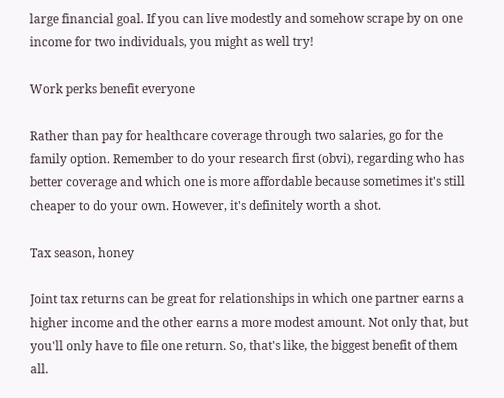large financial goal. If you can live modestly and somehow scrape by on one income for two individuals, you might as well try!

Work perks benefit everyone

Rather than pay for healthcare coverage through two salaries, go for the family option. Remember to do your research first (obvi), regarding who has better coverage and which one is more affordable because sometimes it's still cheaper to do your own. However, it's definitely worth a shot.

Tax season, honey

Joint tax returns can be great for relationships in which one partner earns a higher income and the other earns a more modest amount. Not only that, but you'll only have to file one return. So, that's like, the biggest benefit of them all.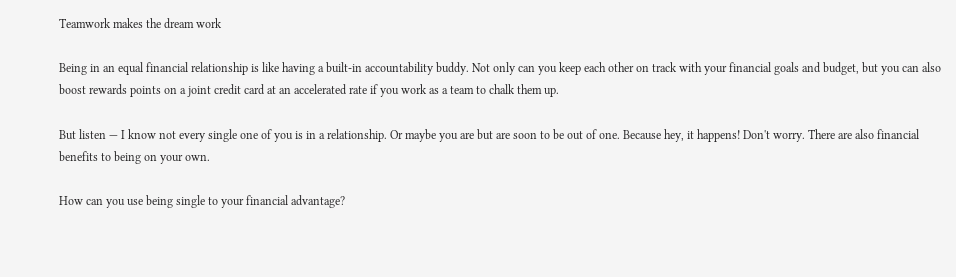Teamwork makes the dream work

Being in an equal financial relationship is like having a built-in accountability buddy. Not only can you keep each other on track with your financial goals and budget, but you can also boost rewards points on a joint credit card at an accelerated rate if you work as a team to chalk them up.

But listen — I know not every single one of you is in a relationship. Or maybe you are but are soon to be out of one. Because hey, it happens! Don't worry. There are also financial benefits to being on your own.

How can you use being single to your financial advantage?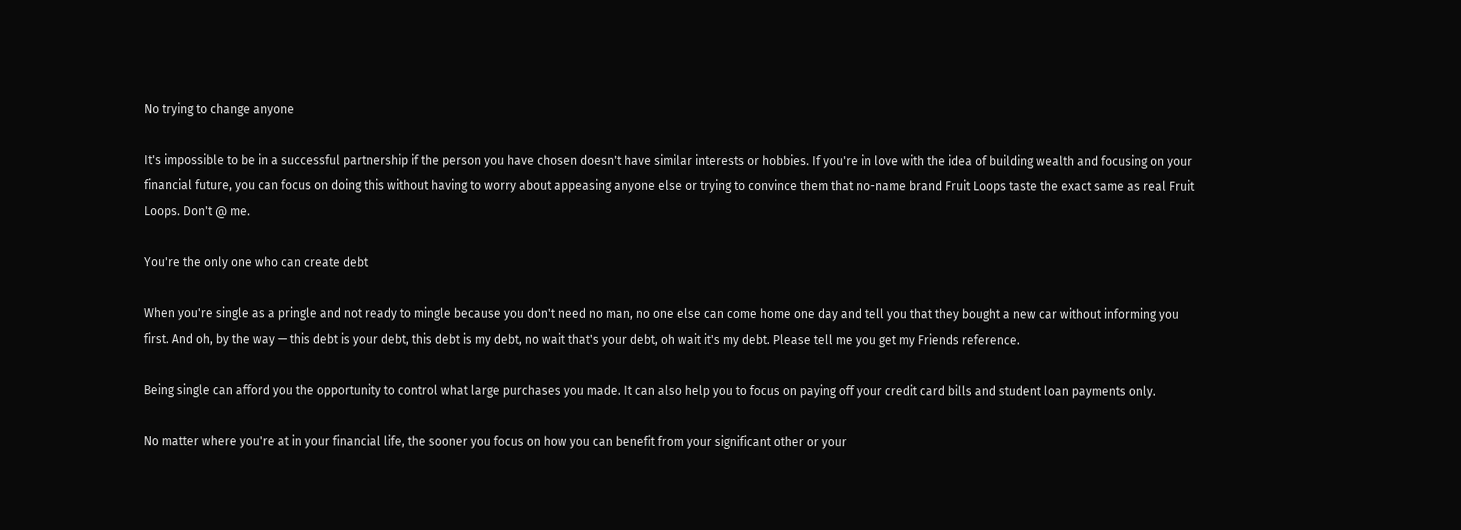No trying to change anyone

It's impossible to be in a successful partnership if the person you have chosen doesn't have similar interests or hobbies. If you're in love with the idea of building wealth and focusing on your financial future, you can focus on doing this without having to worry about appeasing anyone else or trying to convince them that no-name brand Fruit Loops taste the exact same as real Fruit Loops. Don't @ me.

You're the only one who can create debt

When you're single as a pringle and not ready to mingle because you don't need no man, no one else can come home one day and tell you that they bought a new car without informing you first. And oh, by the way — this debt is your debt, this debt is my debt, no wait that's your debt, oh wait it's my debt. Please tell me you get my Friends reference.

Being single can afford you the opportunity to control what large purchases you made. It can also help you to focus on paying off your credit card bills and student loan payments only.

No matter where you're at in your financial life, the sooner you focus on how you can benefit from your significant other or your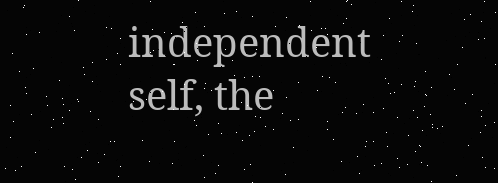independent self, the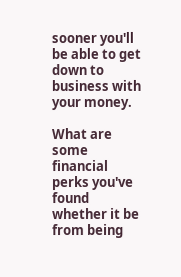sooner you'll be able to get down to business with your money.

What are some financial perks you've found whether it be from being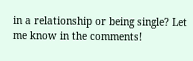in a relationship or being single? Let me know in the comments!